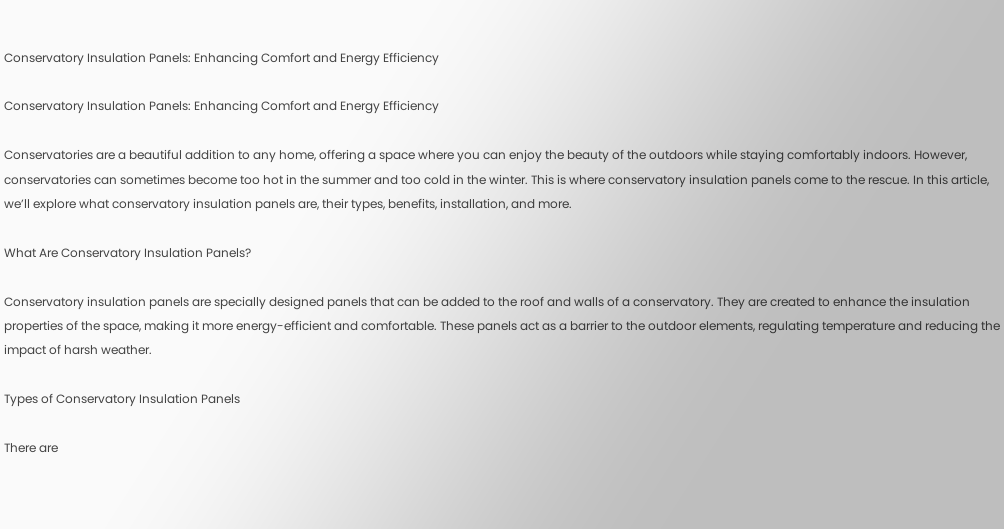Conservatory Insulation Panels: Enhancing Comfort and Energy Efficiency

Conservatory Insulation Panels: Enhancing Comfort and Energy Efficiency

Conservatories are a beautiful addition to any home, offering a space where you can enjoy the beauty of the outdoors while staying comfortably indoors. However, conservatories can sometimes become too hot in the summer and too cold in the winter. This is where conservatory insulation panels come to the rescue. In this article, we’ll explore what conservatory insulation panels are, their types, benefits, installation, and more.

What Are Conservatory Insulation Panels?

Conservatory insulation panels are specially designed panels that can be added to the roof and walls of a conservatory. They are created to enhance the insulation properties of the space, making it more energy-efficient and comfortable. These panels act as a barrier to the outdoor elements, regulating temperature and reducing the impact of harsh weather.

Types of Conservatory Insulation Panels

There are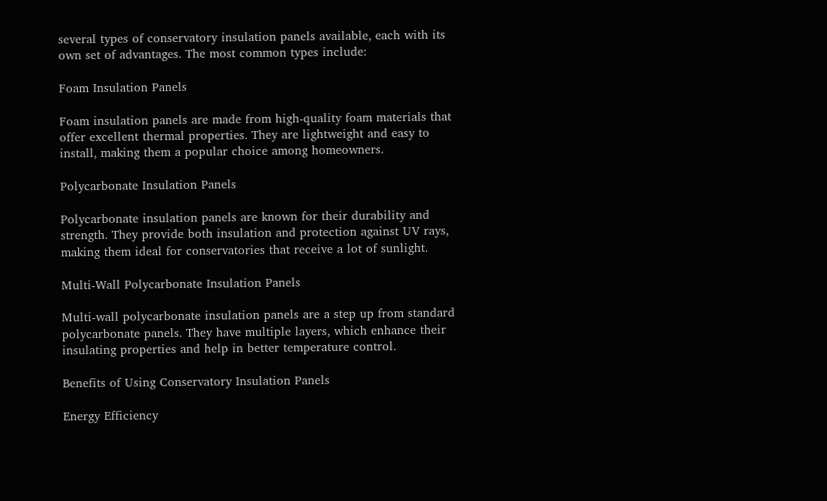several types of conservatory insulation panels available, each with its own set of advantages. The most common types include:

Foam Insulation Panels

Foam insulation panels are made from high-quality foam materials that offer excellent thermal properties. They are lightweight and easy to install, making them a popular choice among homeowners.

Polycarbonate Insulation Panels

Polycarbonate insulation panels are known for their durability and strength. They provide both insulation and protection against UV rays, making them ideal for conservatories that receive a lot of sunlight.

Multi-Wall Polycarbonate Insulation Panels

Multi-wall polycarbonate insulation panels are a step up from standard polycarbonate panels. They have multiple layers, which enhance their insulating properties and help in better temperature control.

Benefits of Using Conservatory Insulation Panels

Energy Efficiency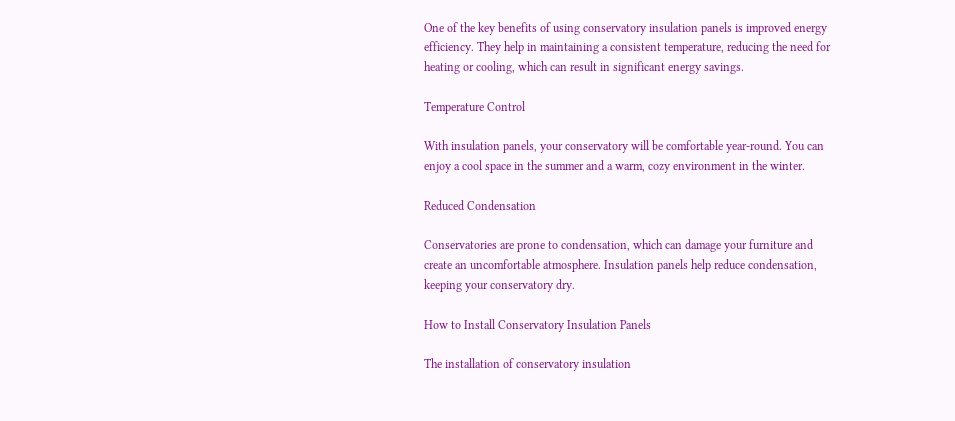One of the key benefits of using conservatory insulation panels is improved energy efficiency. They help in maintaining a consistent temperature, reducing the need for heating or cooling, which can result in significant energy savings.

Temperature Control

With insulation panels, your conservatory will be comfortable year-round. You can enjoy a cool space in the summer and a warm, cozy environment in the winter.

Reduced Condensation

Conservatories are prone to condensation, which can damage your furniture and create an uncomfortable atmosphere. Insulation panels help reduce condensation, keeping your conservatory dry.

How to Install Conservatory Insulation Panels

The installation of conservatory insulation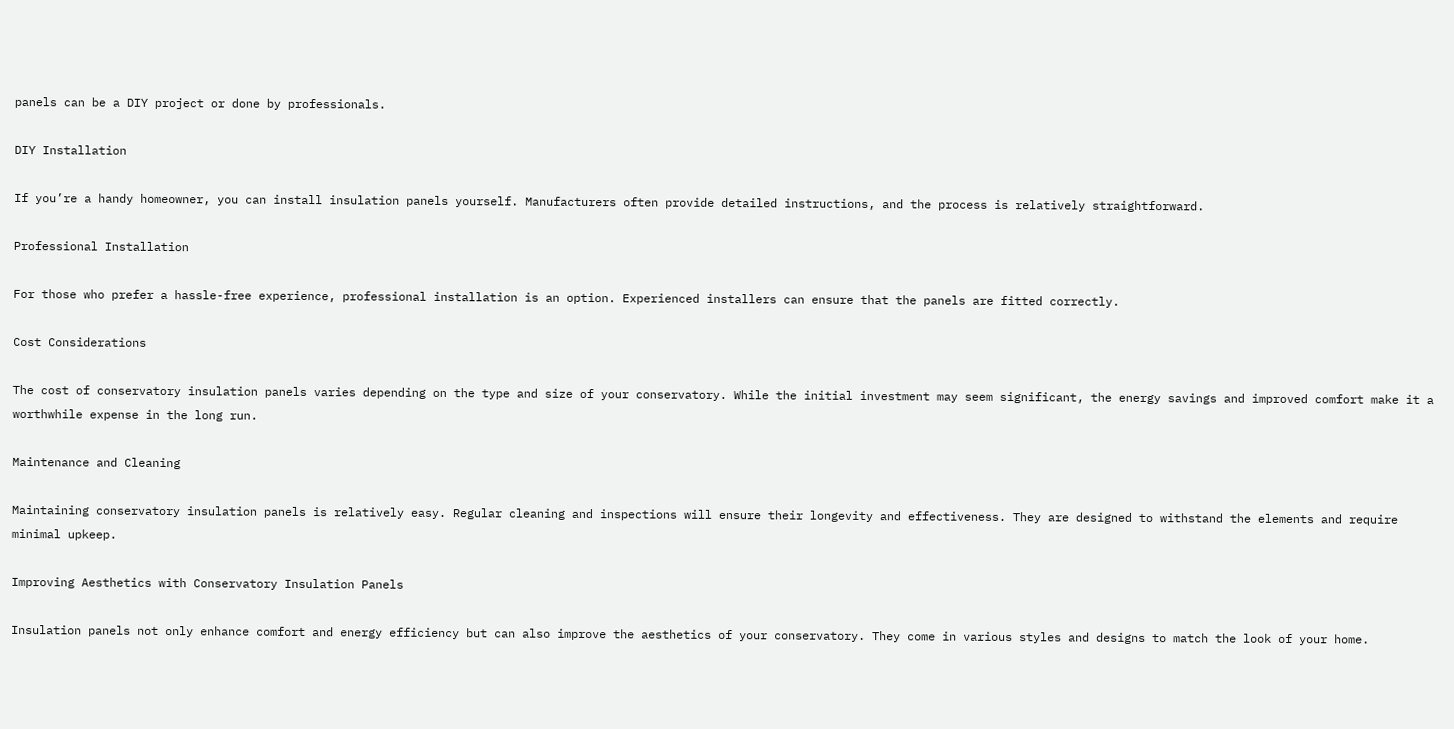panels can be a DIY project or done by professionals.

DIY Installation

If you’re a handy homeowner, you can install insulation panels yourself. Manufacturers often provide detailed instructions, and the process is relatively straightforward.

Professional Installation

For those who prefer a hassle-free experience, professional installation is an option. Experienced installers can ensure that the panels are fitted correctly.

Cost Considerations

The cost of conservatory insulation panels varies depending on the type and size of your conservatory. While the initial investment may seem significant, the energy savings and improved comfort make it a worthwhile expense in the long run.

Maintenance and Cleaning

Maintaining conservatory insulation panels is relatively easy. Regular cleaning and inspections will ensure their longevity and effectiveness. They are designed to withstand the elements and require minimal upkeep.

Improving Aesthetics with Conservatory Insulation Panels

Insulation panels not only enhance comfort and energy efficiency but can also improve the aesthetics of your conservatory. They come in various styles and designs to match the look of your home.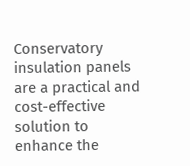Conservatory insulation panels are a practical and cost-effective solution to enhance the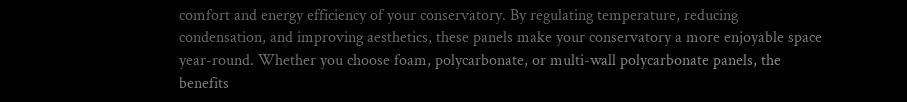comfort and energy efficiency of your conservatory. By regulating temperature, reducing condensation, and improving aesthetics, these panels make your conservatory a more enjoyable space year-round. Whether you choose foam, polycarbonate, or multi-wall polycarbonate panels, the benefits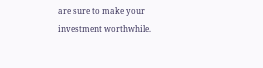are sure to make your investment worthwhile.